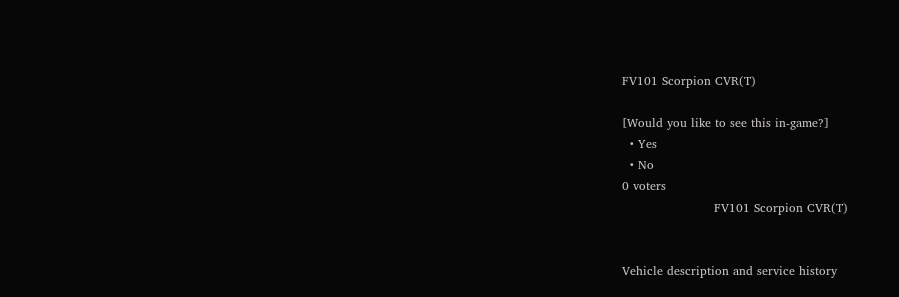FV101 Scorpion CVR(T)

[Would you like to see this in-game?]
  • Yes
  • No
0 voters
                       FV101 Scorpion CVR(T)


Vehicle description and service history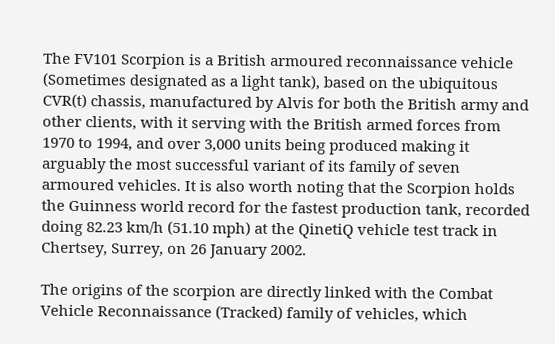The FV101 Scorpion is a British armoured reconnaissance vehicle (Sometimes designated as a light tank), based on the ubiquitous CVR(t) chassis, manufactured by Alvis for both the British army and other clients, with it serving with the British armed forces from 1970 to 1994, and over 3,000 units being produced making it arguably the most successful variant of its family of seven armoured vehicles. It is also worth noting that the Scorpion holds the Guinness world record for the fastest production tank, recorded doing 82.23 km/h (51.10 mph) at the QinetiQ vehicle test track in Chertsey, Surrey, on 26 January 2002.

The origins of the scorpion are directly linked with the Combat Vehicle Reconnaissance (Tracked) family of vehicles, which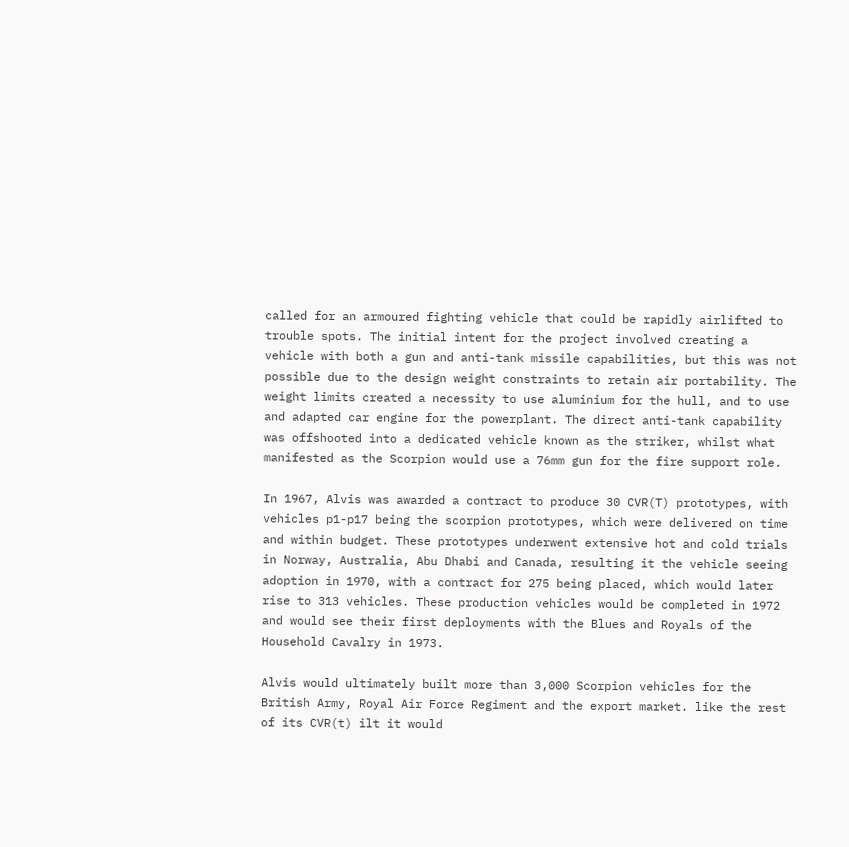called for an armoured fighting vehicle that could be rapidly airlifted to trouble spots. The initial intent for the project involved creating a vehicle with both a gun and anti-tank missile capabilities, but this was not possible due to the design weight constraints to retain air portability. The weight limits created a necessity to use aluminium for the hull, and to use and adapted car engine for the powerplant. The direct anti-tank capability was offshooted into a dedicated vehicle known as the striker, whilst what manifested as the Scorpion would use a 76mm gun for the fire support role.

In 1967, Alvis was awarded a contract to produce 30 CVR(T) prototypes, with vehicles p1-p17 being the scorpion prototypes, which were delivered on time and within budget. These prototypes underwent extensive hot and cold trials in Norway, Australia, Abu Dhabi and Canada, resulting it the vehicle seeing adoption in 1970, with a contract for 275 being placed, which would later rise to 313 vehicles. These production vehicles would be completed in 1972 and would see their first deployments with the Blues and Royals of the Household Cavalry in 1973.

Alvis would ultimately built more than 3,000 Scorpion vehicles for the British Army, Royal Air Force Regiment and the export market. like the rest of its CVR(t) ilt it would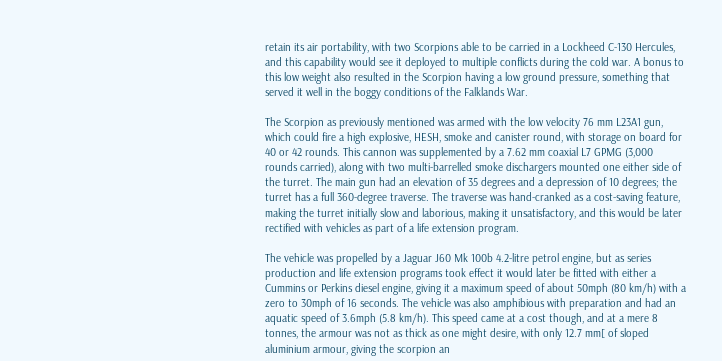retain its air portability, with two Scorpions able to be carried in a Lockheed C-130 Hercules, and this capability would see it deployed to multiple conflicts during the cold war. A bonus to this low weight also resulted in the Scorpion having a low ground pressure, something that served it well in the boggy conditions of the Falklands War.

The Scorpion as previously mentioned was armed with the low velocity 76 mm L23A1 gun, which could fire a high explosive, HESH, smoke and canister round, with storage on board for 40 or 42 rounds. This cannon was supplemented by a 7.62 mm coaxial L7 GPMG (3,000 rounds carried), along with two multi-barrelled smoke dischargers mounted one either side of the turret. The main gun had an elevation of 35 degrees and a depression of 10 degrees; the turret has a full 360-degree traverse. The traverse was hand-cranked as a cost-saving feature, making the turret initially slow and laborious, making it unsatisfactory, and this would be later rectified with vehicles as part of a life extension program.

The vehicle was propelled by a Jaguar J60 Mk 100b 4.2-litre petrol engine, but as series production and life extension programs took effect it would later be fitted with either a Cummins or Perkins diesel engine, giving it a maximum speed of about 50mph (80 km/h) with a zero to 30mph of 16 seconds. The vehicle was also amphibious with preparation and had an aquatic speed of 3.6mph (5.8 km/h). This speed came at a cost though, and at a mere 8 tonnes, the armour was not as thick as one might desire, with only 12.7 mm[ of sloped aluminium armour, giving the scorpion an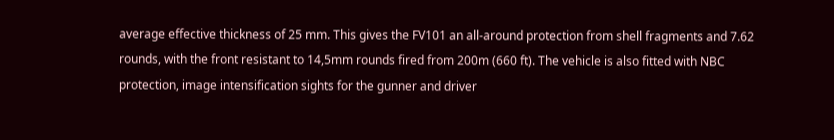average effective thickness of 25 mm. This gives the FV101 an all-around protection from shell fragments and 7.62 rounds, with the front resistant to 14,5mm rounds fired from 200m (660 ft). The vehicle is also fitted with NBC protection, image intensification sights for the gunner and driver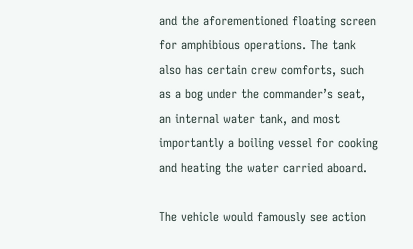and the aforementioned floating screen for amphibious operations. The tank also has certain crew comforts, such as a bog under the commander’s seat, an internal water tank, and most importantly a boiling vessel for cooking and heating the water carried aboard.

The vehicle would famously see action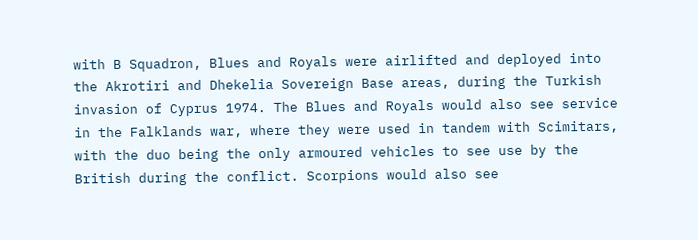with B Squadron, Blues and Royals were airlifted and deployed into the Akrotiri and Dhekelia Sovereign Base areas, during the Turkish invasion of Cyprus 1974. The Blues and Royals would also see service in the Falklands war, where they were used in tandem with Scimitars, with the duo being the only armoured vehicles to see use by the British during the conflict. Scorpions would also see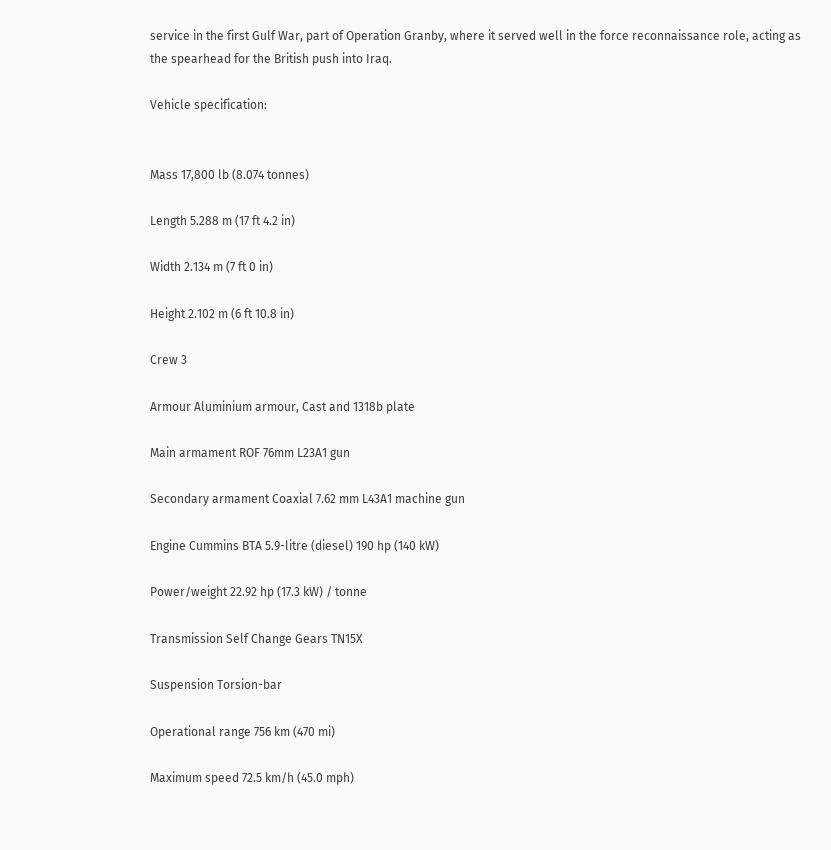service in the first Gulf War, part of Operation Granby, where it served well in the force reconnaissance role, acting as the spearhead for the British push into Iraq.

Vehicle specification:


Mass 17,800 lb (8.074 tonnes)

Length 5.288 m (17 ft 4.2 in)

Width 2.134 m (7 ft 0 in)

Height 2.102 m (6 ft 10.8 in)

Crew 3

Armour Aluminium armour, Cast and 1318b plate

Main armament ROF 76mm L23A1 gun

Secondary armament Coaxial 7.62 mm L43A1 machine gun

Engine Cummins BTA 5.9-litre (diesel) 190 hp (140 kW)

Power/weight 22.92 hp (17.3 kW) / tonne

Transmission Self Change Gears TN15X

Suspension Torsion-bar

Operational range 756 km (470 mi)

Maximum speed 72.5 km/h (45.0 mph)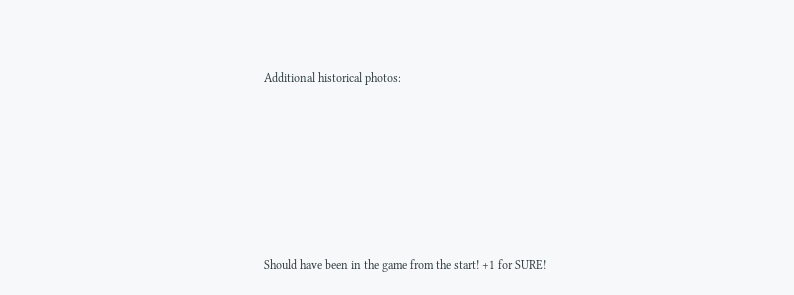Additional historical photos:







Should have been in the game from the start! +1 for SURE!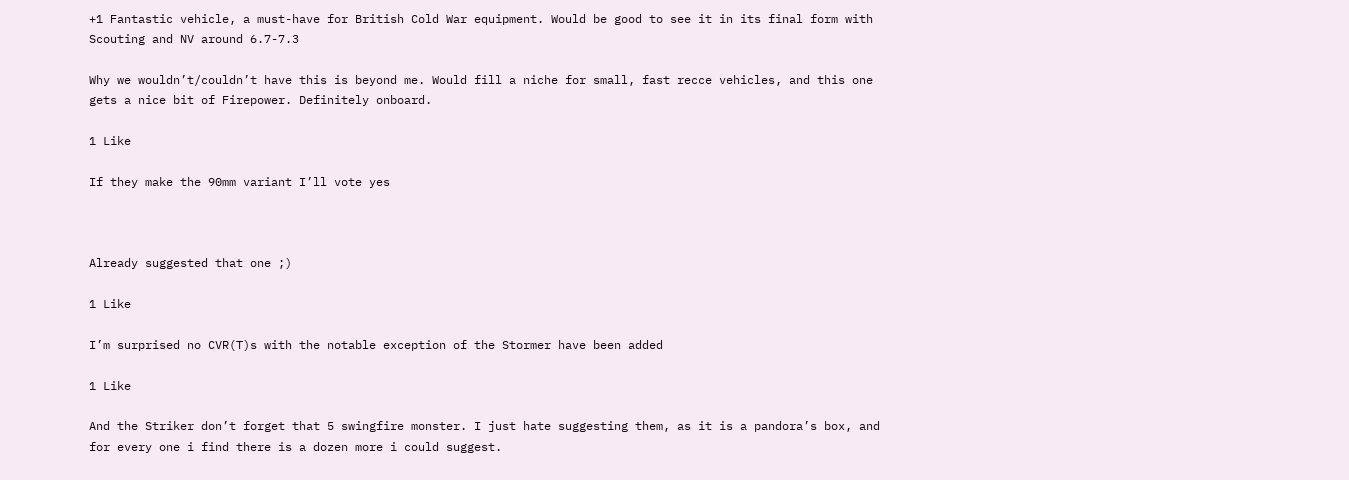+1 Fantastic vehicle, a must-have for British Cold War equipment. Would be good to see it in its final form with Scouting and NV around 6.7-7.3

Why we wouldn’t/couldn’t have this is beyond me. Would fill a niche for small, fast recce vehicles, and this one gets a nice bit of Firepower. Definitely onboard.

1 Like

If they make the 90mm variant I’ll vote yes



Already suggested that one ;)

1 Like

I’m surprised no CVR(T)s with the notable exception of the Stormer have been added

1 Like

And the Striker don’t forget that 5 swingfire monster. I just hate suggesting them, as it is a pandora’s box, and for every one i find there is a dozen more i could suggest.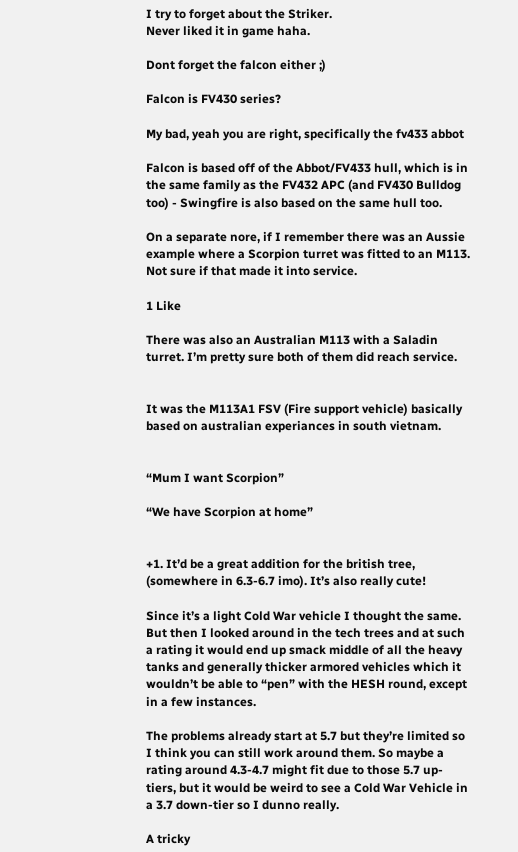I try to forget about the Striker.
Never liked it in game haha.

Dont forget the falcon either ;)

Falcon is FV430 series?

My bad, yeah you are right, specifically the fv433 abbot

Falcon is based off of the Abbot/FV433 hull, which is in the same family as the FV432 APC (and FV430 Bulldog too) - Swingfire is also based on the same hull too.

On a separate nore, if I remember there was an Aussie example where a Scorpion turret was fitted to an M113. Not sure if that made it into service.

1 Like

There was also an Australian M113 with a Saladin turret. I’m pretty sure both of them did reach service.


It was the M113A1 FSV (Fire support vehicle) basically based on australian experiances in south vietnam.


“Mum I want Scorpion”

“We have Scorpion at home”


+1. It’d be a great addition for the british tree, (somewhere in 6.3-6.7 imo). It’s also really cute!

Since it’s a light Cold War vehicle I thought the same. But then I looked around in the tech trees and at such a rating it would end up smack middle of all the heavy tanks and generally thicker armored vehicles which it wouldn’t be able to “pen” with the HESH round, except in a few instances.

The problems already start at 5.7 but they’re limited so I think you can still work around them. So maybe a rating around 4.3-4.7 might fit due to those 5.7 up-tiers, but it would be weird to see a Cold War Vehicle in a 3.7 down-tier so I dunno really.

A tricky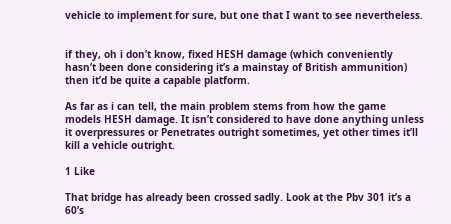vehicle to implement for sure, but one that I want to see nevertheless.


if they, oh i don’t know, fixed HESH damage (which conveniently hasn’t been done considering it’s a mainstay of British ammunition) then it’d be quite a capable platform.

As far as i can tell, the main problem stems from how the game models HESH damage. It isn’t considered to have done anything unless it overpressures or Penetrates outright sometimes, yet other times it’ll kill a vehicle outright.

1 Like

That bridge has already been crossed sadly. Look at the Pbv 301 it’s a 60’s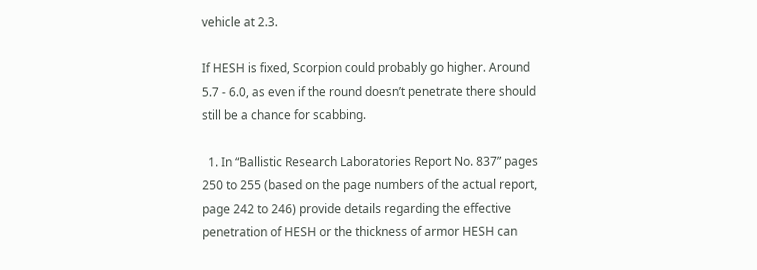vehicle at 2.3.

If HESH is fixed, Scorpion could probably go higher. Around 5.7 - 6.0, as even if the round doesn’t penetrate there should still be a chance for scabbing.

  1. In “Ballistic Research Laboratories Report No. 837” pages 250 to 255 (based on the page numbers of the actual report, page 242 to 246) provide details regarding the effective penetration of HESH or the thickness of armor HESH can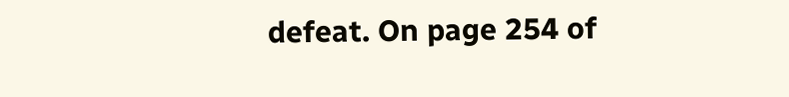defeat. On page 254 of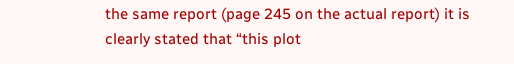the same report (page 245 on the actual report) it is clearly stated that “this plot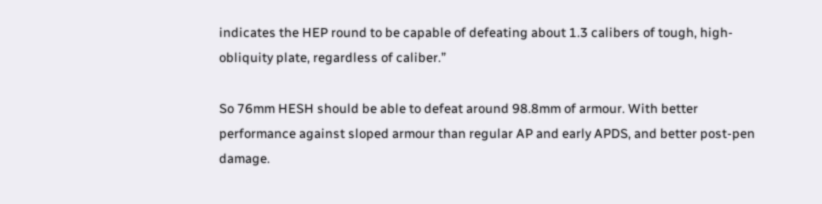indicates the HEP round to be capable of defeating about 1.3 calibers of tough, high-obliquity plate, regardless of caliber.”

So 76mm HESH should be able to defeat around 98.8mm of armour. With better performance against sloped armour than regular AP and early APDS, and better post-pen damage.